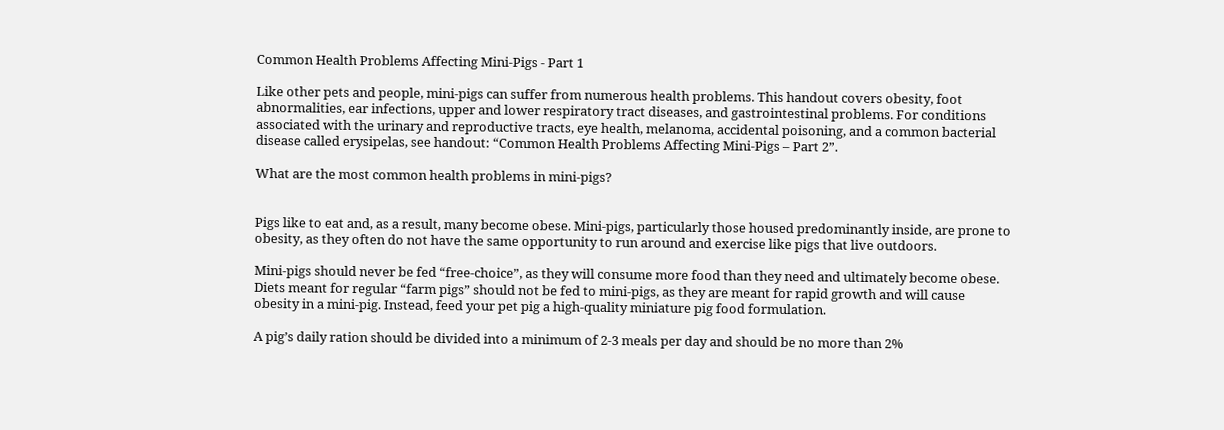Common Health Problems Affecting Mini-Pigs - Part 1

Like other pets and people, mini-pigs can suffer from numerous health problems. This handout covers obesity, foot abnormalities, ear infections, upper and lower respiratory tract diseases, and gastrointestinal problems. For conditions associated with the urinary and reproductive tracts, eye health, melanoma, accidental poisoning, and a common bacterial disease called erysipelas, see handout: “Common Health Problems Affecting Mini-Pigs – Part 2”.

What are the most common health problems in mini-pigs?


Pigs like to eat and, as a result, many become obese. Mini-pigs, particularly those housed predominantly inside, are prone to obesity, as they often do not have the same opportunity to run around and exercise like pigs that live outdoors.

Mini-pigs should never be fed “free-choice”, as they will consume more food than they need and ultimately become obese. Diets meant for regular “farm pigs” should not be fed to mini-pigs, as they are meant for rapid growth and will cause obesity in a mini-pig. Instead, feed your pet pig a high-quality miniature pig food formulation.

A pig’s daily ration should be divided into a minimum of 2-3 meals per day and should be no more than 2%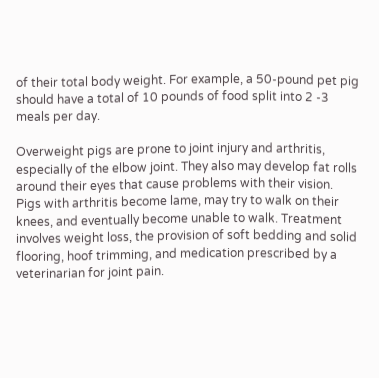of their total body weight. For example, a 50-pound pet pig should have a total of 10 pounds of food split into 2 -3 meals per day.

Overweight pigs are prone to joint injury and arthritis, especially of the elbow joint. They also may develop fat rolls around their eyes that cause problems with their vision. Pigs with arthritis become lame, may try to walk on their knees, and eventually become unable to walk. Treatment involves weight loss, the provision of soft bedding and solid flooring, hoof trimming, and medication prescribed by a veterinarian for joint pain.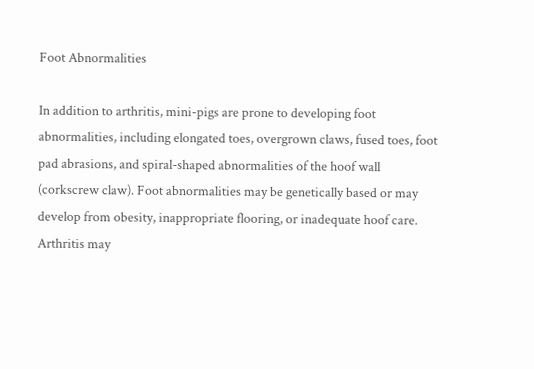Foot Abnormalities

In addition to arthritis, mini-pigs are prone to developing foot abnormalities, including elongated toes, overgrown claws, fused toes, foot pad abrasions, and spiral-shaped abnormalities of the hoof wall (corkscrew claw). Foot abnormalities may be genetically based or may develop from obesity, inappropriate flooring, or inadequate hoof care. Arthritis may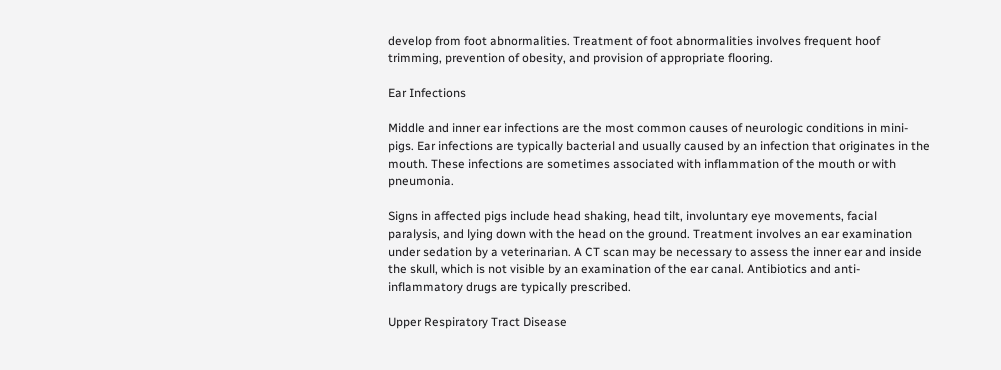develop from foot abnormalities. Treatment of foot abnormalities involves frequent hoof trimming, prevention of obesity, and provision of appropriate flooring.

Ear Infections

Middle and inner ear infections are the most common causes of neurologic conditions in mini-pigs. Ear infections are typically bacterial and usually caused by an infection that originates in the mouth. These infections are sometimes associated with inflammation of the mouth or with pneumonia.

Signs in affected pigs include head shaking, head tilt, involuntary eye movements, facial paralysis, and lying down with the head on the ground. Treatment involves an ear examination under sedation by a veterinarian. A CT scan may be necessary to assess the inner ear and inside the skull, which is not visible by an examination of the ear canal. Antibiotics and anti-inflammatory drugs are typically prescribed.

Upper Respiratory Tract Disease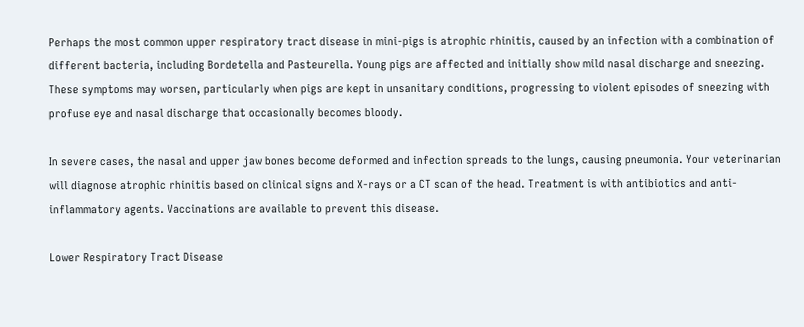Perhaps the most common upper respiratory tract disease in mini-pigs is atrophic rhinitis, caused by an infection with a combination of different bacteria, including Bordetella and Pasteurella. Young pigs are affected and initially show mild nasal discharge and sneezing. These symptoms may worsen, particularly when pigs are kept in unsanitary conditions, progressing to violent episodes of sneezing with profuse eye and nasal discharge that occasionally becomes bloody.

In severe cases, the nasal and upper jaw bones become deformed and infection spreads to the lungs, causing pneumonia. Your veterinarian will diagnose atrophic rhinitis based on clinical signs and X-rays or a CT scan of the head. Treatment is with antibiotics and anti-inflammatory agents. Vaccinations are available to prevent this disease.

Lower Respiratory Tract Disease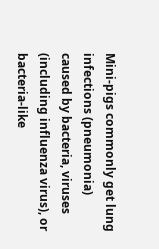Mini-pigs commonly get lung infections (pneumonia) caused by bacteria, viruses (including influenza virus), or bacteria-like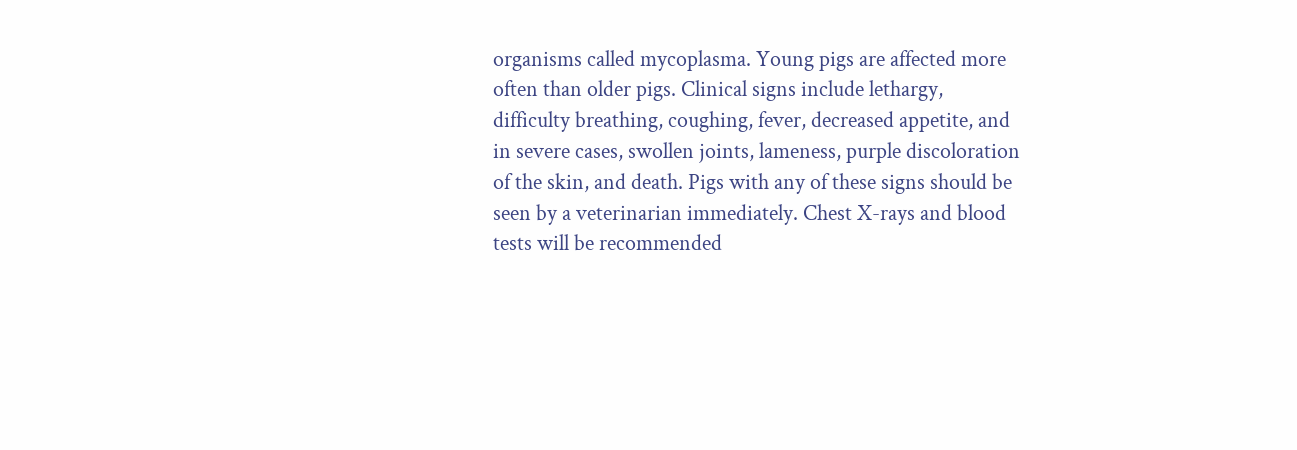organisms called mycoplasma. Young pigs are affected more often than older pigs. Clinical signs include lethargy, difficulty breathing, coughing, fever, decreased appetite, and in severe cases, swollen joints, lameness, purple discoloration of the skin, and death. Pigs with any of these signs should be seen by a veterinarian immediately. Chest X-rays and blood tests will be recommended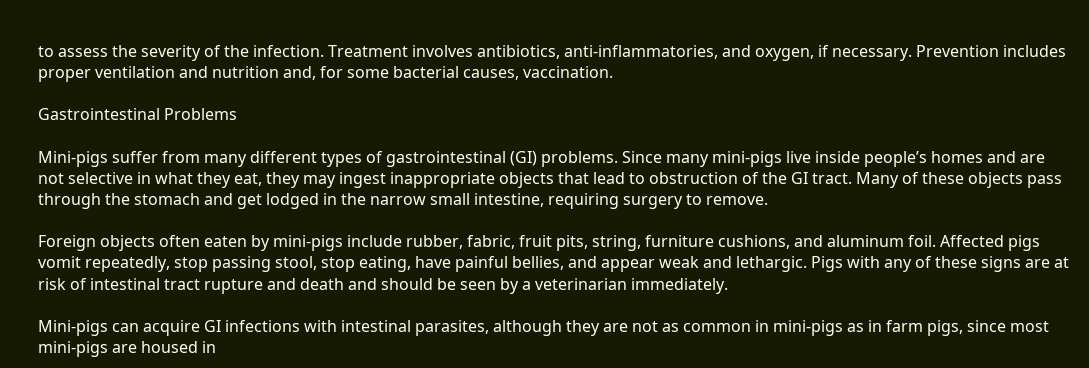to assess the severity of the infection. Treatment involves antibiotics, anti-inflammatories, and oxygen, if necessary. Prevention includes proper ventilation and nutrition and, for some bacterial causes, vaccination.

Gastrointestinal Problems

Mini-pigs suffer from many different types of gastrointestinal (GI) problems. Since many mini-pigs live inside people’s homes and are not selective in what they eat, they may ingest inappropriate objects that lead to obstruction of the GI tract. Many of these objects pass through the stomach and get lodged in the narrow small intestine, requiring surgery to remove.

Foreign objects often eaten by mini-pigs include rubber, fabric, fruit pits, string, furniture cushions, and aluminum foil. Affected pigs vomit repeatedly, stop passing stool, stop eating, have painful bellies, and appear weak and lethargic. Pigs with any of these signs are at risk of intestinal tract rupture and death and should be seen by a veterinarian immediately.

Mini-pigs can acquire GI infections with intestinal parasites, although they are not as common in mini-pigs as in farm pigs, since most mini-pigs are housed in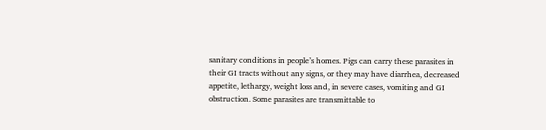sanitary conditions in people’s homes. Pigs can carry these parasites in their GI tracts without any signs, or they may have diarrhea, decreased appetite, lethargy, weight loss and, in severe cases, vomiting and GI obstruction. Some parasites are transmittable to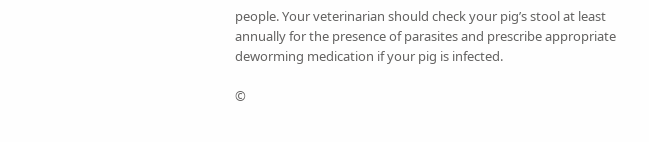people. Your veterinarian should check your pig’s stool at least annually for the presence of parasites and prescribe appropriate deworming medication if your pig is infected.

©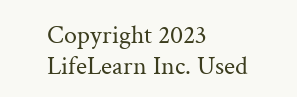Copyright 2023 LifeLearn Inc. Used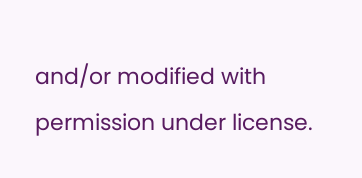and/or modified with permission under license.